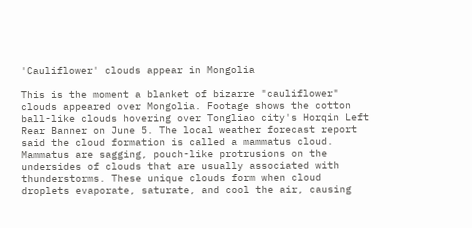'Cauliflower' clouds appear in Mongolia

This is the moment a blanket of bizarre "cauliflower" clouds appeared over Mongolia. Footage shows the cotton ball-like clouds hovering over Tongliao city's Horqin Left Rear Banner on June 5. The local weather forecast report said the cloud formation is called a mammatus cloud. Mammatus are sagging, pouch-like protrusions on the undersides of clouds that are usually associated with thunderstorms. These unique clouds form when cloud droplets evaporate, saturate, and cool the air, causing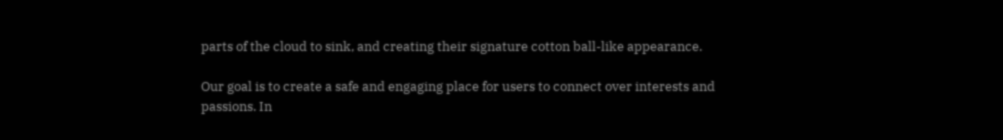parts of the cloud to sink, and creating their signature cotton ball-like appearance.

Our goal is to create a safe and engaging place for users to connect over interests and passions. In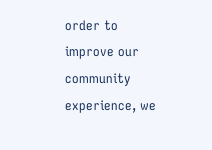order to improve our community experience, we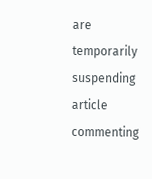are temporarily suspending article commenting